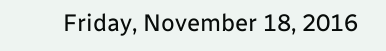Friday, November 18, 2016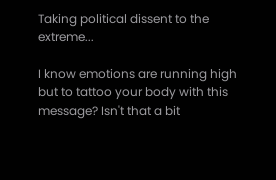Taking political dissent to the extreme...

I know emotions are running high but to tattoo your body with this message? Isn't that a bit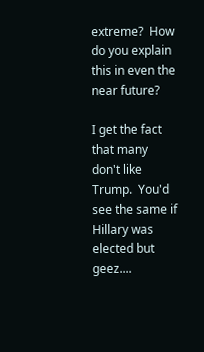extreme?  How do you explain this in even the near future?

I get the fact that many don't like Trump.  You'd see the same if Hillary was elected but geez....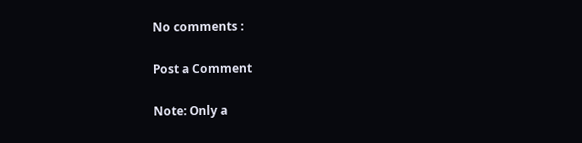No comments :

Post a Comment

Note: Only a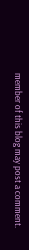member of this blog may post a comment.